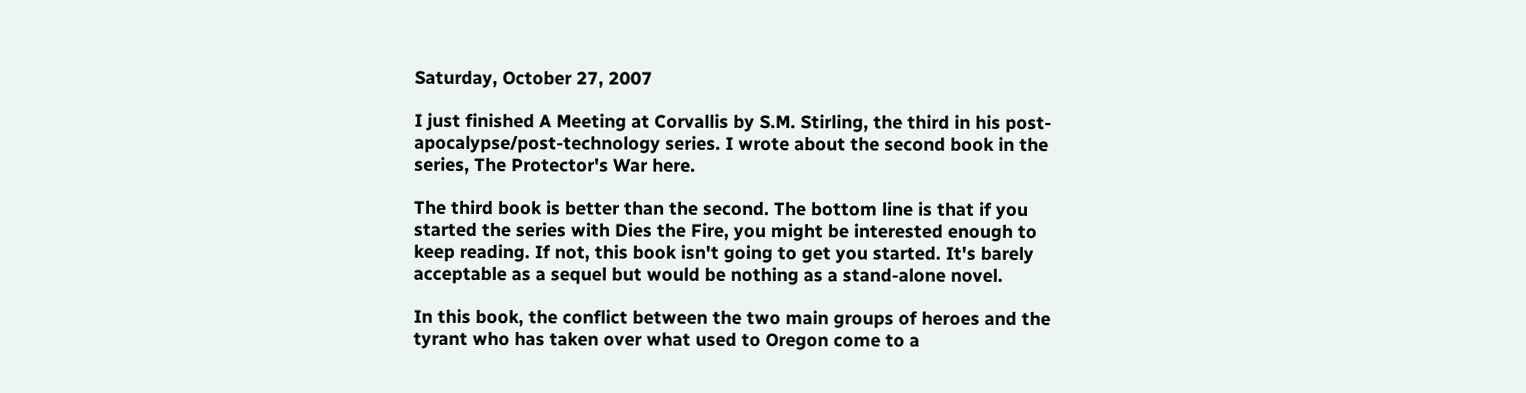Saturday, October 27, 2007

I just finished A Meeting at Corvallis by S.M. Stirling, the third in his post-apocalypse/post-technology series. I wrote about the second book in the series, The Protector's War here.

The third book is better than the second. The bottom line is that if you started the series with Dies the Fire, you might be interested enough to keep reading. If not, this book isn't going to get you started. It's barely acceptable as a sequel but would be nothing as a stand-alone novel.

In this book, the conflict between the two main groups of heroes and the tyrant who has taken over what used to Oregon come to a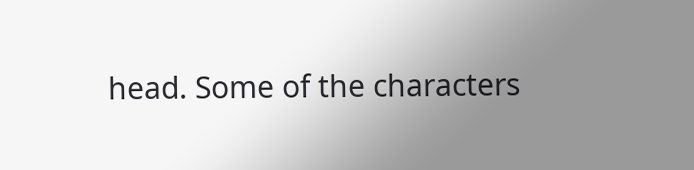head. Some of the characters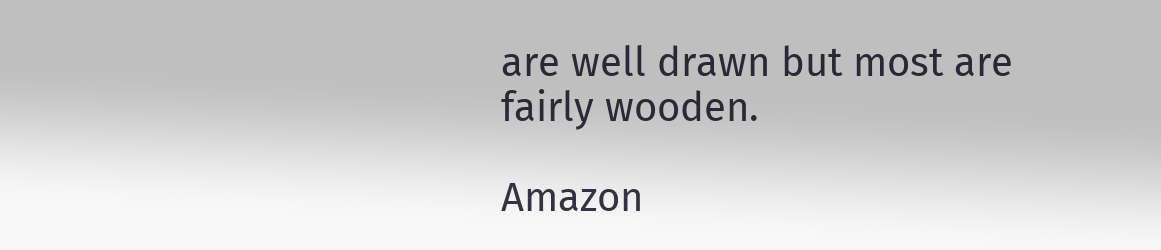are well drawn but most are fairly wooden.

Amazon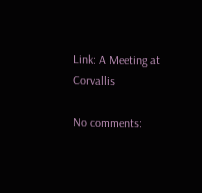Link: A Meeting at Corvallis

No comments: